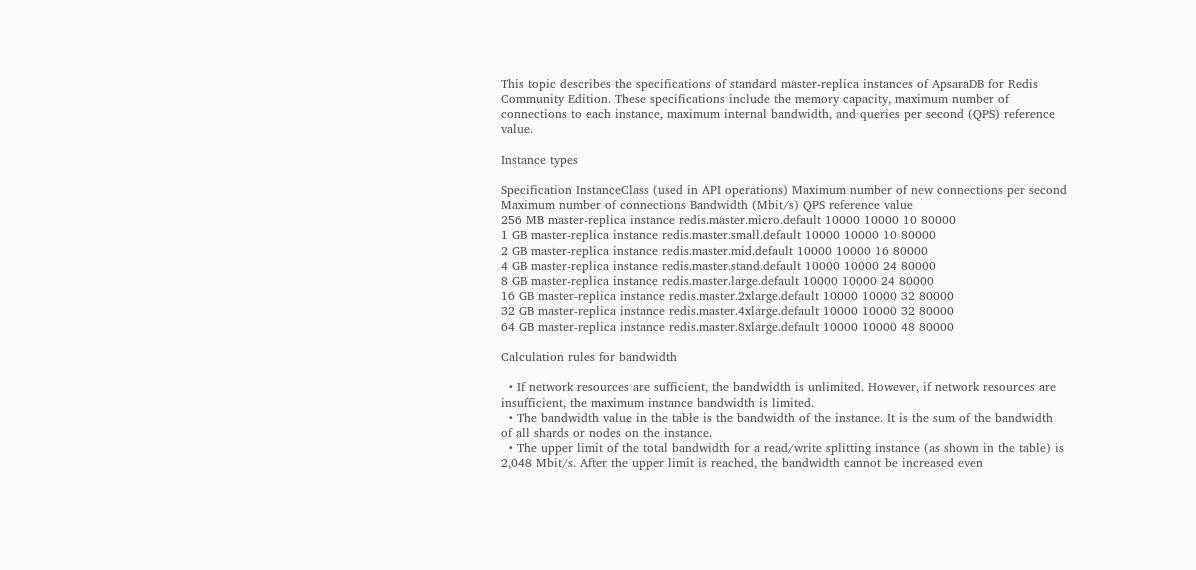This topic describes the specifications of standard master-replica instances of ApsaraDB for Redis Community Edition. These specifications include the memory capacity, maximum number of connections to each instance, maximum internal bandwidth, and queries per second (QPS) reference value.

Instance types

Specification InstanceClass (used in API operations) Maximum number of new connections per second Maximum number of connections Bandwidth (Mbit/s) QPS reference value
256 MB master-replica instance redis.master.micro.default 10000 10000 10 80000
1 GB master-replica instance redis.master.small.default 10000 10000 10 80000
2 GB master-replica instance redis.master.mid.default 10000 10000 16 80000
4 GB master-replica instance redis.master.stand.default 10000 10000 24 80000
8 GB master-replica instance redis.master.large.default 10000 10000 24 80000
16 GB master-replica instance redis.master.2xlarge.default 10000 10000 32 80000
32 GB master-replica instance redis.master.4xlarge.default 10000 10000 32 80000
64 GB master-replica instance redis.master.8xlarge.default 10000 10000 48 80000

Calculation rules for bandwidth

  • If network resources are sufficient, the bandwidth is unlimited. However, if network resources are insufficient, the maximum instance bandwidth is limited.
  • The bandwidth value in the table is the bandwidth of the instance. It is the sum of the bandwidth of all shards or nodes on the instance.
  • The upper limit of the total bandwidth for a read/write splitting instance (as shown in the table) is 2,048 Mbit/s. After the upper limit is reached, the bandwidth cannot be increased even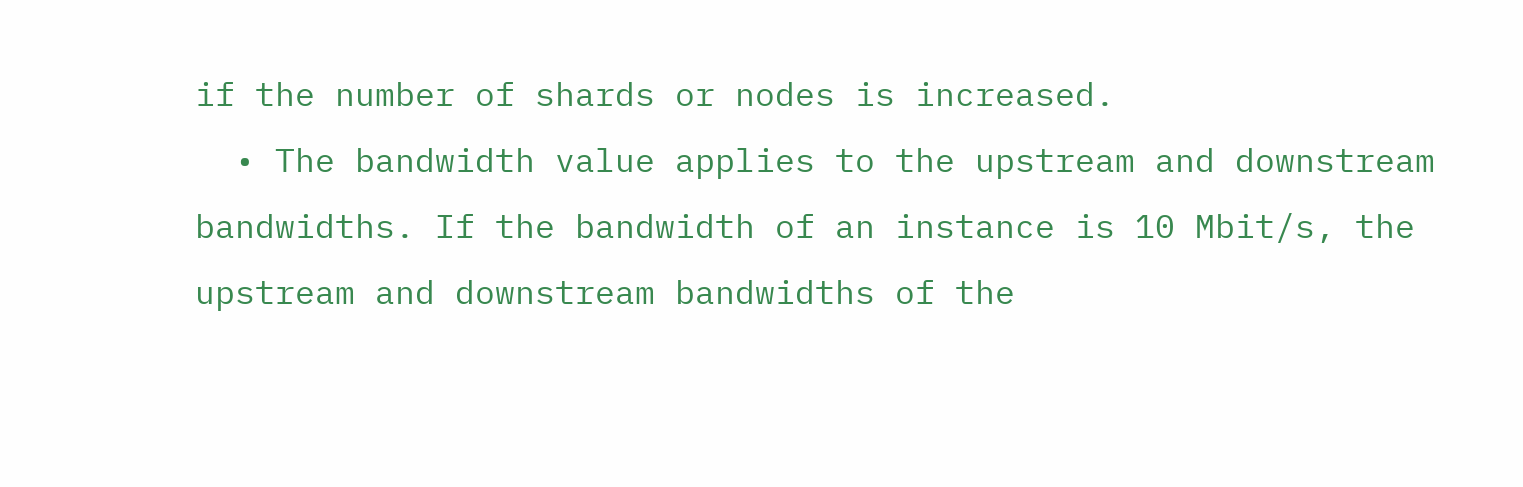if the number of shards or nodes is increased.
  • The bandwidth value applies to the upstream and downstream bandwidths. If the bandwidth of an instance is 10 Mbit/s, the upstream and downstream bandwidths of the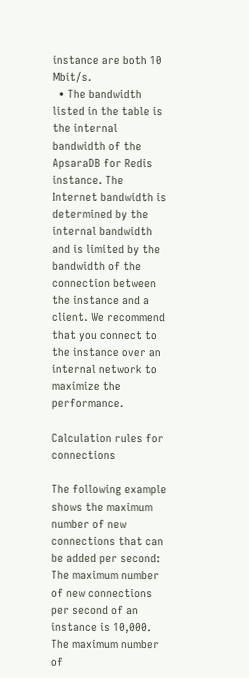instance are both 10 Mbit/s.
  • The bandwidth listed in the table is the internal bandwidth of the ApsaraDB for Redis instance. The Internet bandwidth is determined by the internal bandwidth and is limited by the bandwidth of the connection between the instance and a client. We recommend that you connect to the instance over an internal network to maximize the performance.

Calculation rules for connections

The following example shows the maximum number of new connections that can be added per second: The maximum number of new connections per second of an instance is 10,000. The maximum number of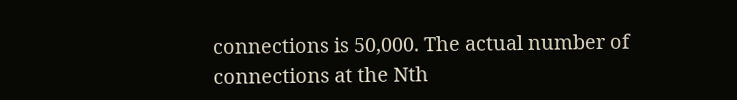connections is 50,000. The actual number of connections at the Nth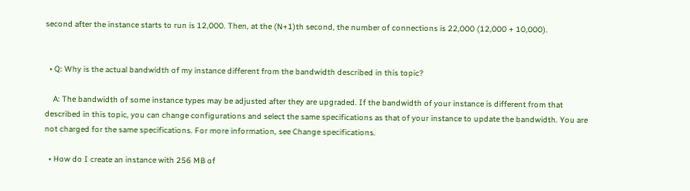second after the instance starts to run is 12,000. Then, at the (N+1)th second, the number of connections is 22,000 (12,000 + 10,000).


  • Q: Why is the actual bandwidth of my instance different from the bandwidth described in this topic?

    A: The bandwidth of some instance types may be adjusted after they are upgraded. If the bandwidth of your instance is different from that described in this topic, you can change configurations and select the same specifications as that of your instance to update the bandwidth. You are not charged for the same specifications. For more information, see Change specifications.

  • How do I create an instance with 256 MB of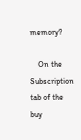memory?

    On the Subscription tab of the buy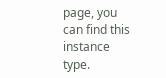page, you can find this instance type.